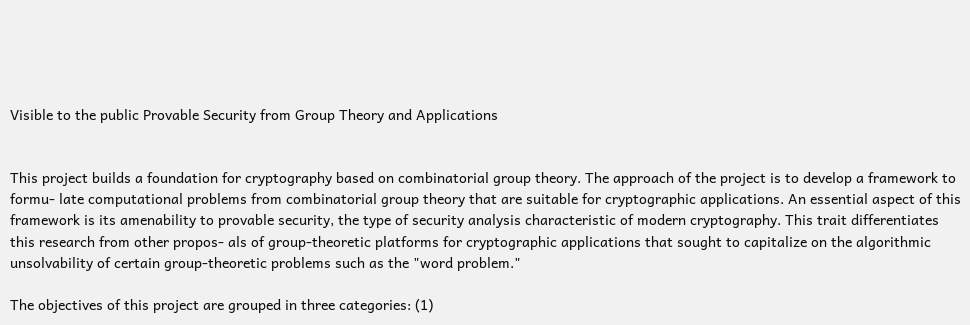Visible to the public Provable Security from Group Theory and Applications


This project builds a foundation for cryptography based on combinatorial group theory. The approach of the project is to develop a framework to formu- late computational problems from combinatorial group theory that are suitable for cryptographic applications. An essential aspect of this framework is its amenability to provable security, the type of security analysis characteristic of modern cryptography. This trait differentiates this research from other propos- als of group-theoretic platforms for cryptographic applications that sought to capitalize on the algorithmic unsolvability of certain group-theoretic problems such as the "word problem."

The objectives of this project are grouped in three categories: (1)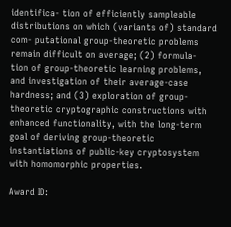identifica- tion of efficiently sampleable distributions on which (variants of) standard com- putational group-theoretic problems remain difficult on average; (2) formula- tion of group-theoretic learning problems, and investigation of their average-case hardness; and (3) exploration of group-theoretic cryptographic constructions with enhanced functionality, with the long-term goal of deriving group-theoretic instantiations of public-key cryptosystem with homomorphic properties.

Award ID: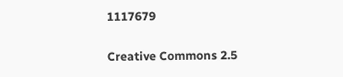1117679

Creative Commons 2.5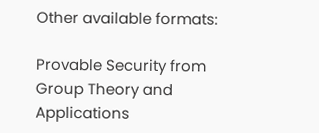Other available formats:

Provable Security from Group Theory and Applications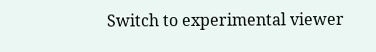Switch to experimental viewer